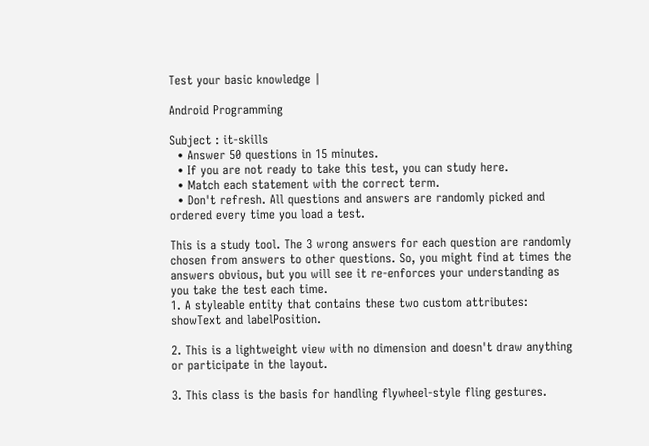Test your basic knowledge |

Android Programming

Subject : it-skills
  • Answer 50 questions in 15 minutes.
  • If you are not ready to take this test, you can study here.
  • Match each statement with the correct term.
  • Don't refresh. All questions and answers are randomly picked and ordered every time you load a test.

This is a study tool. The 3 wrong answers for each question are randomly chosen from answers to other questions. So, you might find at times the answers obvious, but you will see it re-enforces your understanding as you take the test each time.
1. A styleable entity that contains these two custom attributes: showText and labelPosition.

2. This is a lightweight view with no dimension and doesn't draw anything or participate in the layout.

3. This class is the basis for handling flywheel-style fling gestures.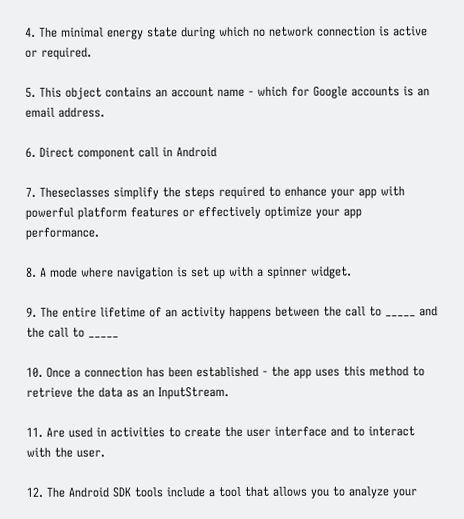4. The minimal energy state during which no network connection is active or required.

5. This object contains an account name - which for Google accounts is an email address.

6. Direct component call in Android

7. Theseclasses simplify the steps required to enhance your app with powerful platform features or effectively optimize your app performance.

8. A mode where navigation is set up with a spinner widget.

9. The entire lifetime of an activity happens between the call to _____ and the call to _____

10. Once a connection has been established - the app uses this method to retrieve the data as an InputStream.

11. Are used in activities to create the user interface and to interact with the user.

12. The Android SDK tools include a tool that allows you to analyze your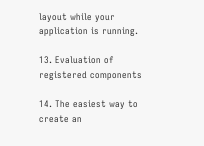layout while your application is running.

13. Evaluation of registered components

14. The easiest way to create an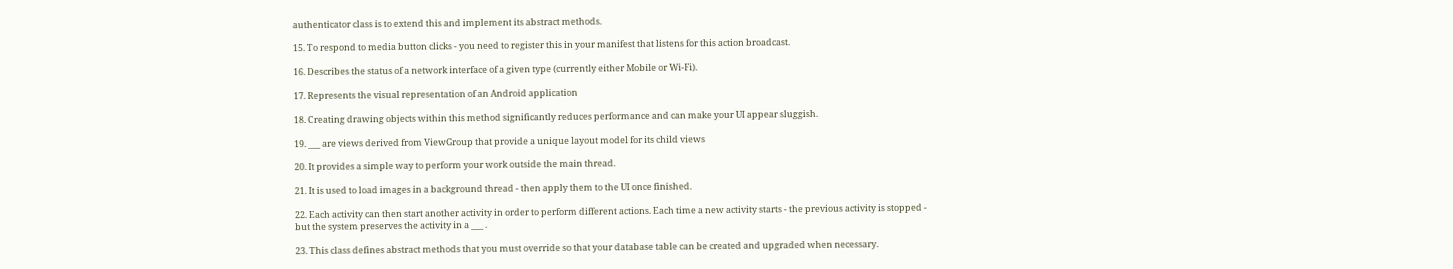authenticator class is to extend this and implement its abstract methods.

15. To respond to media button clicks - you need to register this in your manifest that listens for this action broadcast.

16. Describes the status of a network interface of a given type (currently either Mobile or Wi-Fi).

17. Represents the visual representation of an Android application

18. Creating drawing objects within this method significantly reduces performance and can make your UI appear sluggish.

19. ___ are views derived from ViewGroup that provide a unique layout model for its child views

20. It provides a simple way to perform your work outside the main thread.

21. It is used to load images in a background thread - then apply them to the UI once finished.

22. Each activity can then start another activity in order to perform different actions. Each time a new activity starts - the previous activity is stopped - but the system preserves the activity in a ___ .

23. This class defines abstract methods that you must override so that your database table can be created and upgraded when necessary.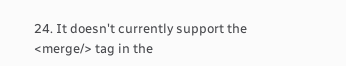24. It doesn't currently support the <merge/> tag in the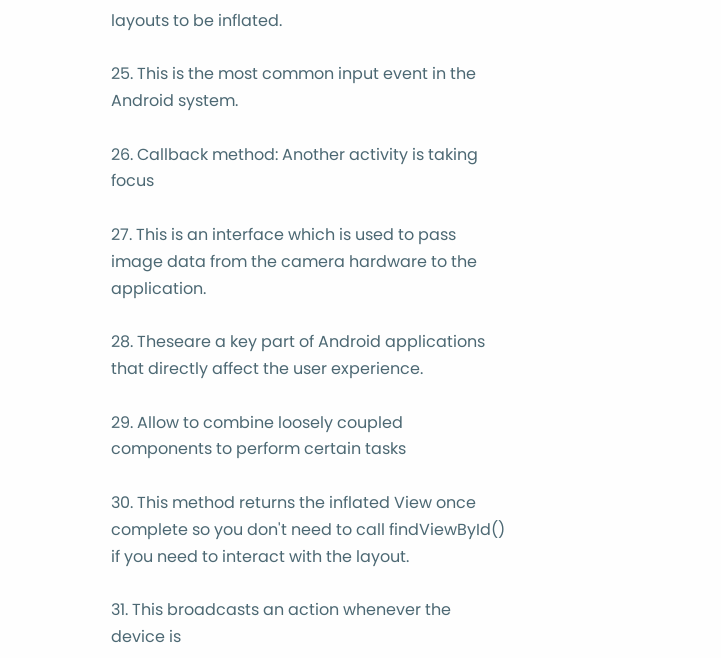layouts to be inflated.

25. This is the most common input event in the Android system.

26. Callback method: Another activity is taking focus

27. This is an interface which is used to pass image data from the camera hardware to the application.

28. Theseare a key part of Android applications that directly affect the user experience.

29. Allow to combine loosely coupled components to perform certain tasks

30. This method returns the inflated View once complete so you don't need to call findViewById() if you need to interact with the layout.

31. This broadcasts an action whenever the device is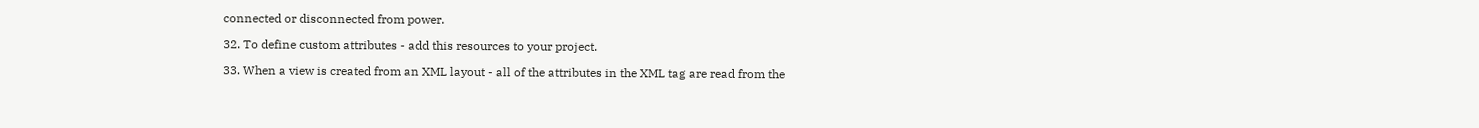connected or disconnected from power.

32. To define custom attributes - add this resources to your project.

33. When a view is created from an XML layout - all of the attributes in the XML tag are read from the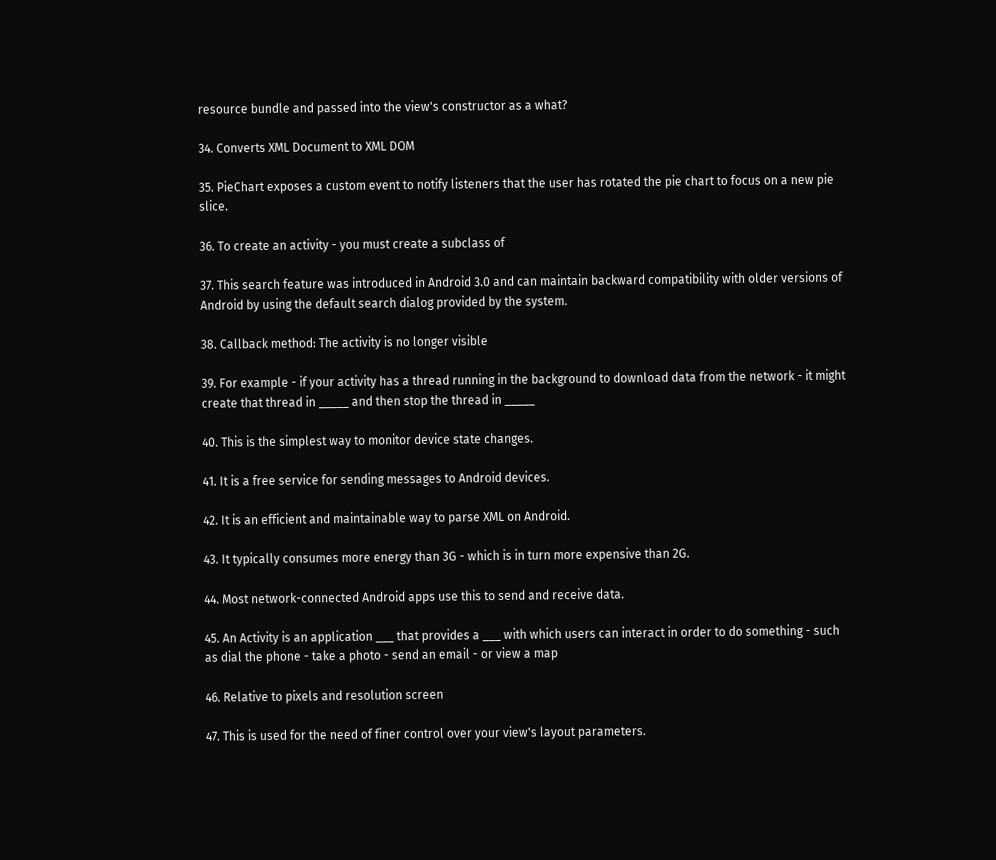resource bundle and passed into the view's constructor as a what?

34. Converts XML Document to XML DOM

35. PieChart exposes a custom event to notify listeners that the user has rotated the pie chart to focus on a new pie slice.

36. To create an activity - you must create a subclass of

37. This search feature was introduced in Android 3.0 and can maintain backward compatibility with older versions of Android by using the default search dialog provided by the system.

38. Callback method: The activity is no longer visible

39. For example - if your activity has a thread running in the background to download data from the network - it might create that thread in _____ and then stop the thread in _____

40. This is the simplest way to monitor device state changes.

41. It is a free service for sending messages to Android devices.

42. It is an efficient and maintainable way to parse XML on Android.

43. It typically consumes more energy than 3G - which is in turn more expensive than 2G.

44. Most network-connected Android apps use this to send and receive data.

45. An Activity is an application ___ that provides a ___ with which users can interact in order to do something - such as dial the phone - take a photo - send an email - or view a map

46. Relative to pixels and resolution screen

47. This is used for the need of finer control over your view's layout parameters.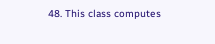48. This class computes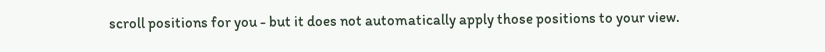scroll positions for you - but it does not automatically apply those positions to your view.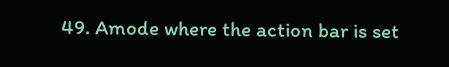49. Amode where the action bar is set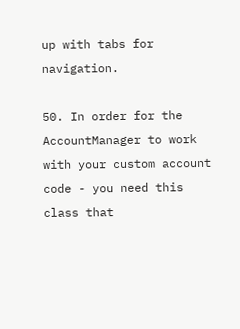up with tabs for navigation.

50. In order for the AccountManager to work with your custom account code - you need this class that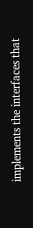implements the interfaces that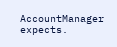AccountManager expects.